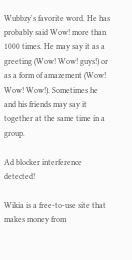Wubbzy's favorite word. He has probably said Wow! more than 1000 times. He may say it as a greeting (Wow! Wow! guys!) or as a form of amazement (Wow! Wow! Wow!). Sometimes he and his friends may say it together at the same time in a group.

Ad blocker interference detected!

Wikia is a free-to-use site that makes money from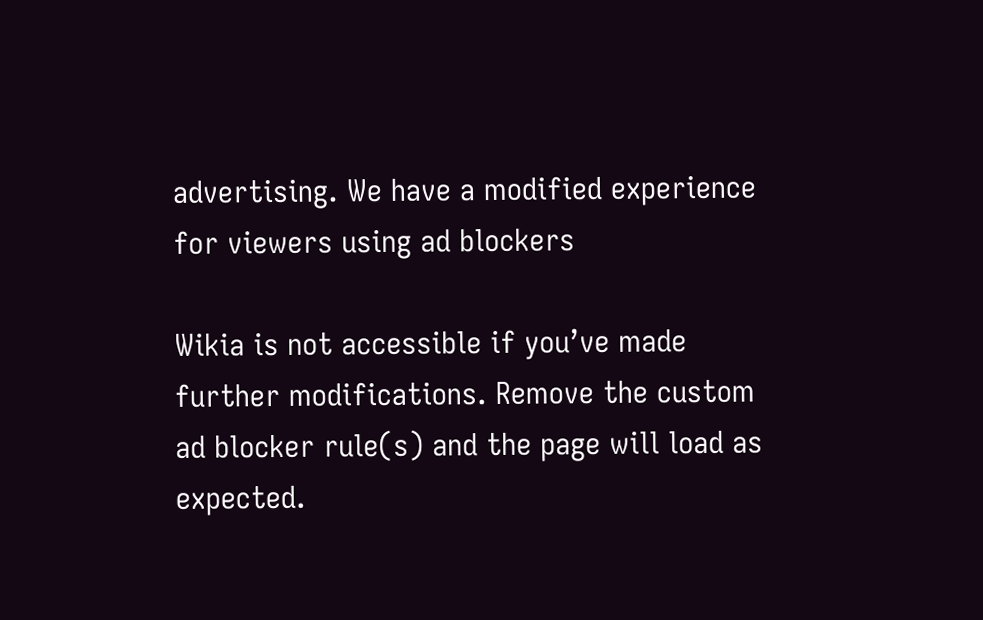advertising. We have a modified experience for viewers using ad blockers

Wikia is not accessible if you’ve made further modifications. Remove the custom ad blocker rule(s) and the page will load as expected.